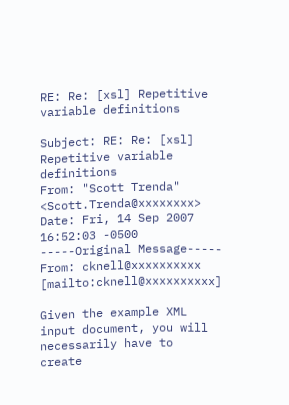RE: Re: [xsl] Repetitive variable definitions

Subject: RE: Re: [xsl] Repetitive variable definitions
From: "Scott Trenda" <Scott.Trenda@xxxxxxxx>
Date: Fri, 14 Sep 2007 16:52:03 -0500
-----Original Message-----
From: cknell@xxxxxxxxxx [mailto:cknell@xxxxxxxxxx]

Given the example XML input document, you will necessarily have to
create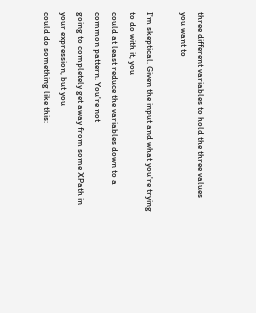three different variables to hold the three values you want to

I'm skeptical. Given the input and what you're trying to do with it, you
could at least reduce the variables down to a common pattern. You're not
going to completely get away from some XPath in your expression, but you
could do something like this: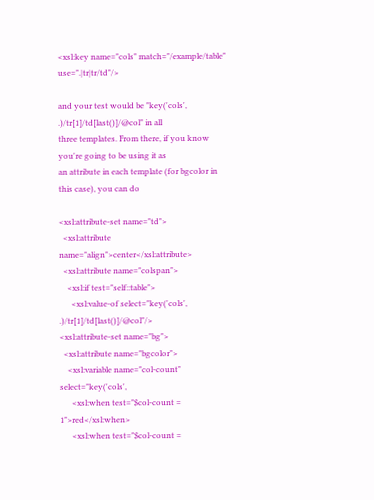<xsl:key name="cols" match="/example/table" use=".|tr|tr/td"/>

and your test would be "key('cols', .)/tr[1]/td[last()]/@col" in all
three templates. From there, if you know you're going to be using it as
an attribute in each template (for bgcolor in this case), you can do

<xsl:attribute-set name="td">
  <xsl:attribute name="align">center</xsl:attribute>
  <xsl:attribute name="colspan">
    <xsl:if test="self::table">
      <xsl:value-of select="key('cols', .)/tr[1]/td[last()]/@col"/>
<xsl:attribute-set name="bg">
  <xsl:attribute name="bgcolor">
    <xsl:variable name="col-count" select="key('cols',
      <xsl:when test="$col-count = 1">red</xsl:when>
      <xsl:when test="$col-count =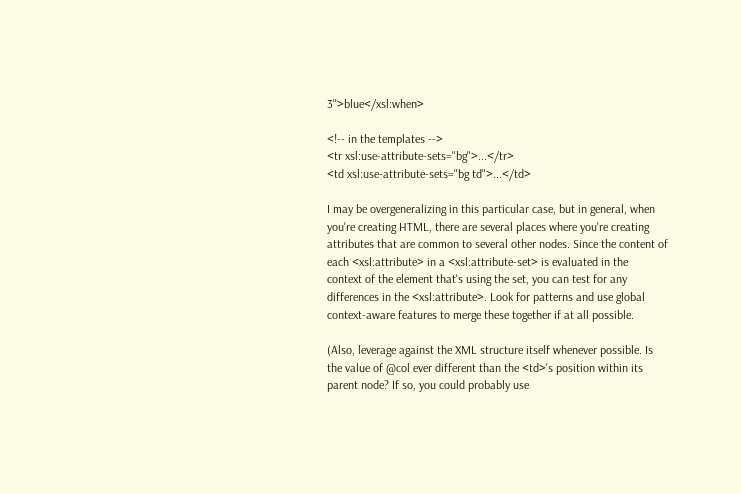3">blue</xsl:when>

<!-- in the templates -->
<tr xsl:use-attribute-sets="bg">...</tr>
<td xsl:use-attribute-sets="bg td">...</td>

I may be overgeneralizing in this particular case, but in general, when
you're creating HTML, there are several places where you're creating
attributes that are common to several other nodes. Since the content of
each <xsl:attribute> in a <xsl:attribute-set> is evaluated in the
context of the element that's using the set, you can test for any
differences in the <xsl:attribute>. Look for patterns and use global
context-aware features to merge these together if at all possible.

(Also, leverage against the XML structure itself whenever possible. Is
the value of @col ever different than the <td>'s position within its
parent node? If so, you could probably use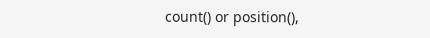count() or position(),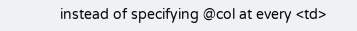instead of specifying @col at every <td>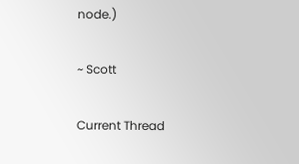node.)

~ Scott

Current Thread